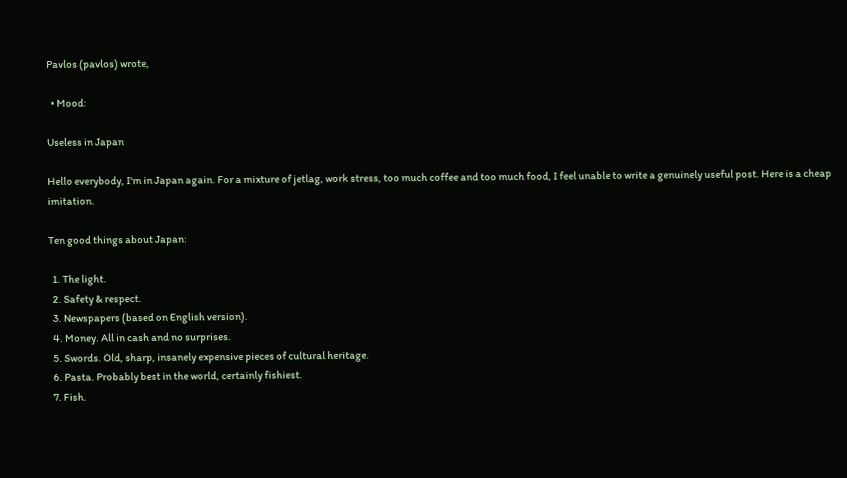Pavlos (pavlos) wrote,

  • Mood:

Useless in Japan

Hello everybody, I'm in Japan again. For a mixture of jetlag, work stress, too much coffee and too much food, I feel unable to write a genuinely useful post. Here is a cheap imitation.

Ten good things about Japan:

  1. The light.
  2. Safety & respect.
  3. Newspapers (based on English version).
  4. Money. All in cash and no surprises.
  5. Swords. Old, sharp, insanely expensive pieces of cultural heritage.
  6. Pasta. Probably best in the world, certainly fishiest.
  7. Fish.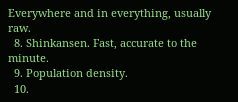Everywhere and in everything, usually raw.
  8. Shinkansen. Fast, accurate to the minute.
  9. Population density.
  10.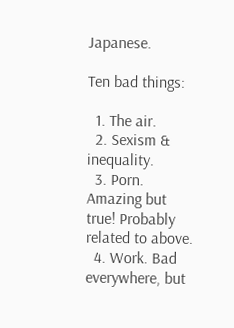Japanese.

Ten bad things:

  1. The air.
  2. Sexism & inequality.
  3. Porn. Amazing but true! Probably related to above.
  4. Work. Bad everywhere, but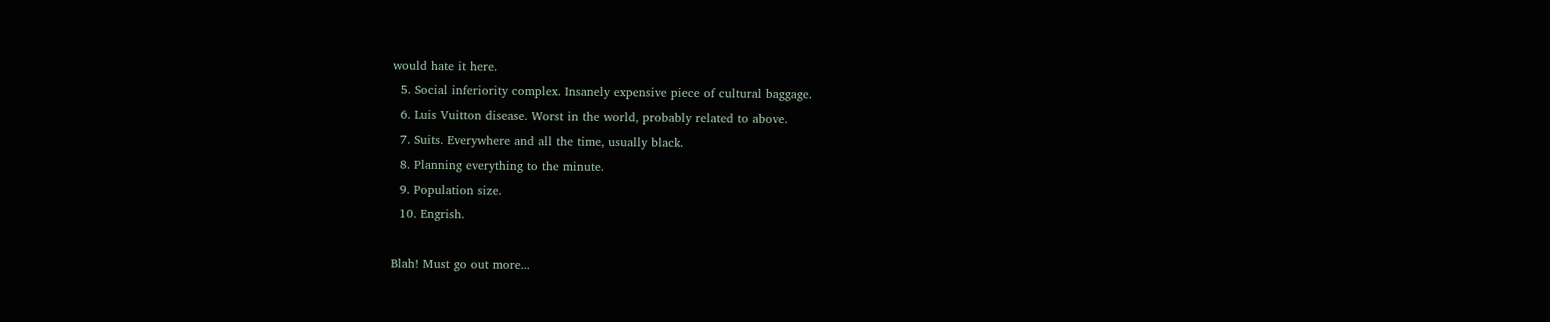would hate it here.
  5. Social inferiority complex. Insanely expensive piece of cultural baggage.
  6. Luis Vuitton disease. Worst in the world, probably related to above.
  7. Suits. Everywhere and all the time, usually black.
  8. Planning everything to the minute.
  9. Population size.
  10. Engrish.

Blah! Must go out more...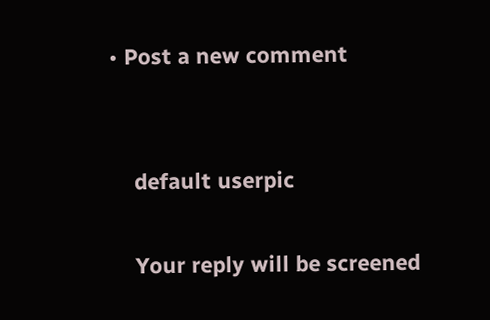• Post a new comment


    default userpic

    Your reply will be screened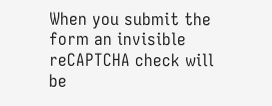When you submit the form an invisible reCAPTCHA check will be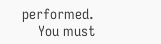performed.
    You must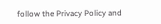follow the Privacy Policy and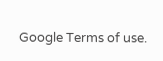Google Terms of use.